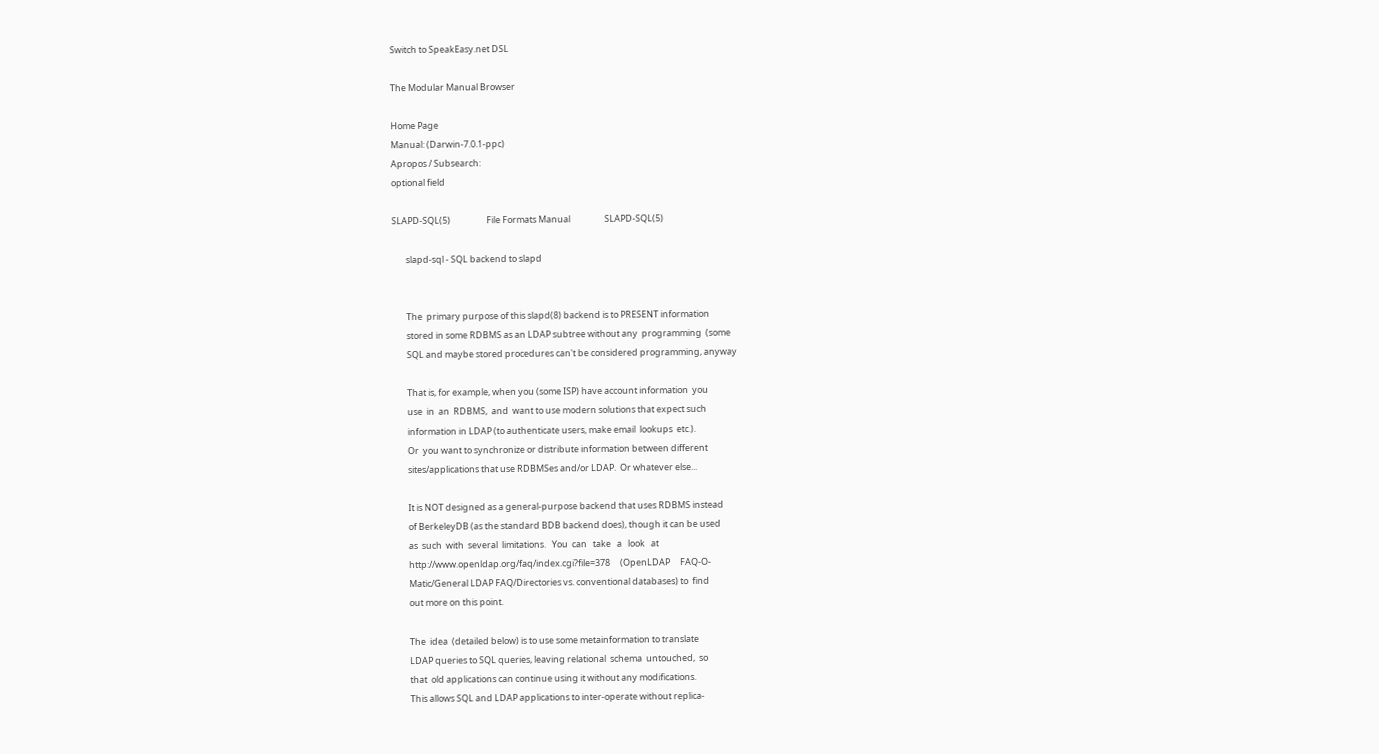Switch to SpeakEasy.net DSL

The Modular Manual Browser

Home Page
Manual: (Darwin-7.0.1-ppc)
Apropos / Subsearch:
optional field

SLAPD-SQL(5)                  File Formats Manual                 SLAPD-SQL(5)

       slapd-sql - SQL backend to slapd


       The  primary purpose of this slapd(8) backend is to PRESENT information
       stored in some RDBMS as an LDAP subtree without any  programming  (some
       SQL and maybe stored procedures can't be considered programming, anyway

       That is, for example, when you (some ISP) have account information  you
       use  in  an  RDBMS,  and  want to use modern solutions that expect such
       information in LDAP (to authenticate users, make email  lookups  etc.).
       Or  you want to synchronize or distribute information between different
       sites/applications that use RDBMSes and/or LDAP.  Or whatever else...

       It is NOT designed as a general-purpose backend that uses RDBMS instead
       of BerkeleyDB (as the standard BDB backend does), though it can be used
       as  such  with  several  limitations.   You  can   take   a   look   at
       http://www.openldap.org/faq/index.cgi?file=378     (OpenLDAP     FAQ-O-
       Matic/General LDAP FAQ/Directories vs. conventional databases) to  find
       out more on this point.

       The  idea  (detailed below) is to use some metainformation to translate
       LDAP queries to SQL queries, leaving relational  schema  untouched,  so
       that  old applications can continue using it without any modifications.
       This allows SQL and LDAP applications to inter-operate without replica-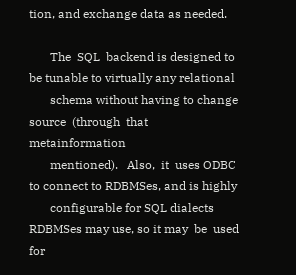tion, and exchange data as needed.

       The  SQL  backend is designed to be tunable to virtually any relational
       schema without having to change source  (through  that  metainformation
       mentioned).   Also,  it  uses ODBC to connect to RDBMSes, and is highly
       configurable for SQL dialects RDBMSes may use, so it may  be  used  for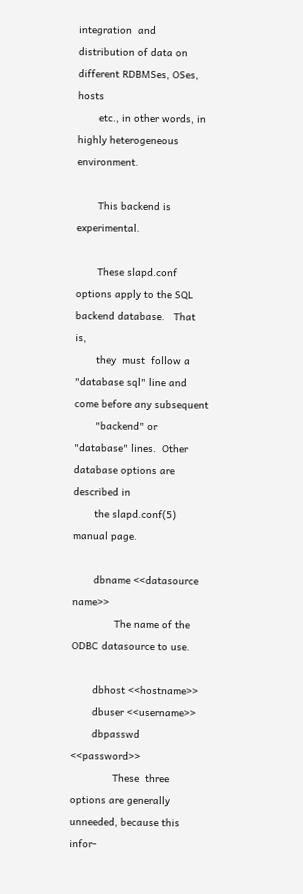integration  and distribution of data on different RDBMSes, OSes, hosts
       etc., in other words, in highly heterogeneous environment.

       This backend is experimental.

       These slapd.conf options apply to the SQL backend database.   That  is,
       they  must  follow a "database sql" line and come before any subsequent
       "backend" or "database" lines.  Other database options are described in
       the slapd.conf(5) manual page.

       dbname <<datasource name>>
              The name of the ODBC datasource to use.

       dbhost <<hostname>>
       dbuser <<username>>
       dbpasswd <<password>>
              These  three options are generally unneeded, because this infor-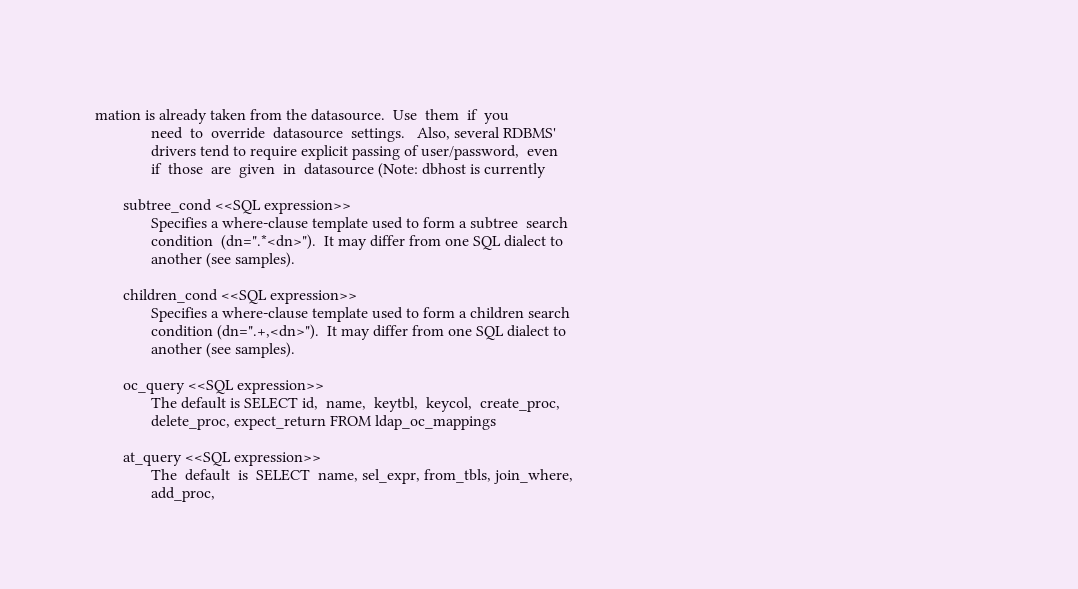mation is already taken from the datasource.  Use  them  if  you
              need  to  override  datasource  settings.   Also, several RDBMS'
              drivers tend to require explicit passing of user/password,  even
              if  those  are  given  in  datasource (Note: dbhost is currently

       subtree_cond <<SQL expression>>
              Specifies a where-clause template used to form a subtree  search
              condition  (dn=".*<dn>").  It may differ from one SQL dialect to
              another (see samples).

       children_cond <<SQL expression>>
              Specifies a where-clause template used to form a children search
              condition (dn=".+,<dn>").  It may differ from one SQL dialect to
              another (see samples).

       oc_query <<SQL expression>>
              The default is SELECT id,  name,  keytbl,  keycol,  create_proc,
              delete_proc, expect_return FROM ldap_oc_mappings

       at_query <<SQL expression>>
              The  default  is  SELECT  name, sel_expr, from_tbls, join_where,
              add_proc,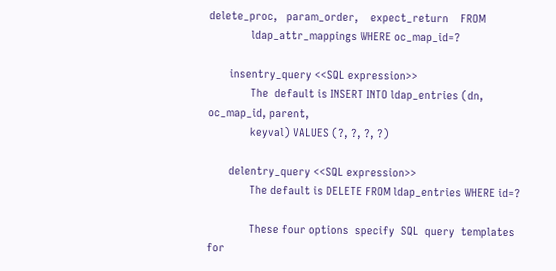delete_proc,   param_order,    expect_return    FROM
              ldap_attr_mappings WHERE oc_map_id=?

       insentry_query <<SQL expression>>
              The  default is INSERT INTO ldap_entries (dn, oc_map_id, parent,
              keyval) VALUES (?, ?, ?, ?)

       delentry_query <<SQL expression>>
              The default is DELETE FROM ldap_entries WHERE id=?

              These four options  specify  SQL  query  templates  for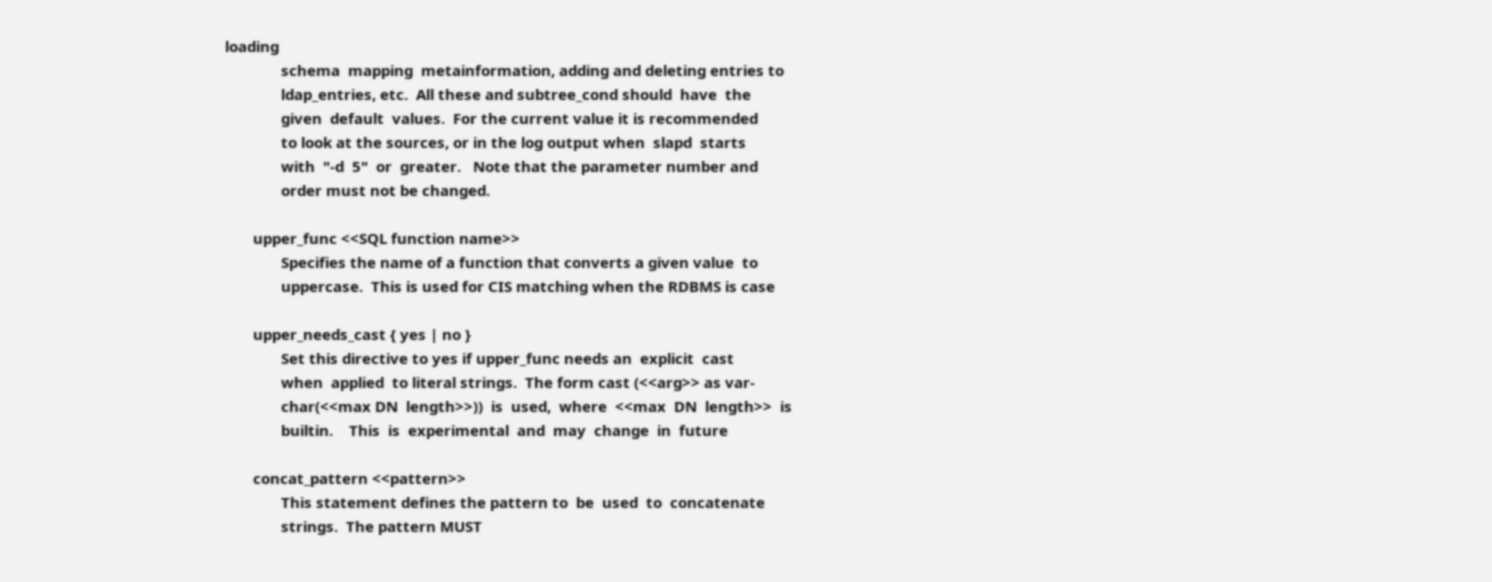loading
              schema  mapping  metainformation, adding and deleting entries to
              ldap_entries, etc.  All these and subtree_cond should  have  the
              given  default  values.  For the current value it is recommended
              to look at the sources, or in the log output when  slapd  starts
              with  "-d  5"  or  greater.   Note that the parameter number and
              order must not be changed.

       upper_func <<SQL function name>>
              Specifies the name of a function that converts a given value  to
              uppercase.  This is used for CIS matching when the RDBMS is case

       upper_needs_cast { yes | no }
              Set this directive to yes if upper_func needs an  explicit  cast
              when  applied  to literal strings.  The form cast (<<arg>> as var-
              char(<<max DN  length>>))  is  used,  where  <<max  DN  length>>  is
              builtin.    This  is  experimental  and  may  change  in  future

       concat_pattern <<pattern>>
              This statement defines the pattern to  be  used  to  concatenate
              strings.  The pattern MUST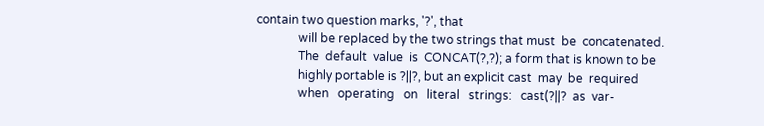contain two question marks, '?', that
              will be replaced by the two strings that must  be  concatenated.
              The  default  value  is  CONCAT(?,?); a form that is known to be
              highly portable is ?||?, but an explicit cast  may  be  required
              when   operating   on   literal   strings:   cast(?||?  as  var-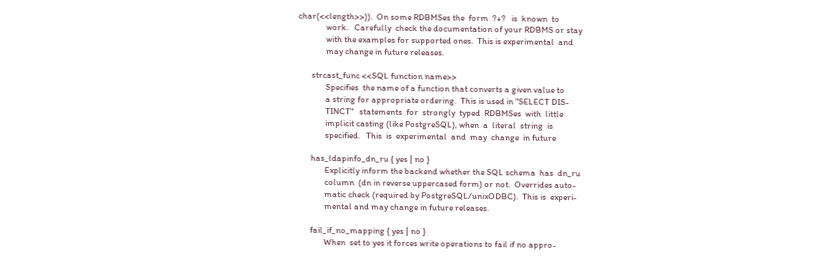char(<<length>>)).  On some RDBMSes the  form  ?+?   is  known  to
              work.   Carefully  check the documentation of your RDBMS or stay
              with the examples for supported ones.  This is experimental  and
              may change in future releases.

       strcast_func <<SQL function name>>
              Specifies  the name of a function that converts a given value to
              a string for appropriate ordering.  This is used in "SELECT DIS-
              TINCT"   statements  for  strongly  typed  RDBMSes  with  little
              implicit casting (like PostgreSQL), when  a  literal  string  is
              specified.   This  is  experimental  and  may  change  in future

       has_ldapinfo_dn_ru { yes | no }
              Explicitly inform the backend whether the SQL schema  has  dn_ru
              column  (dn in reverse uppercased form) or not.  Overrides auto-
              matic check (required by PostgreSQL/unixODBC).  This is  experi-
              mental and may change in future releases.

       fail_if_no_mapping { yes | no }
              When  set to yes it forces write operations to fail if no appro-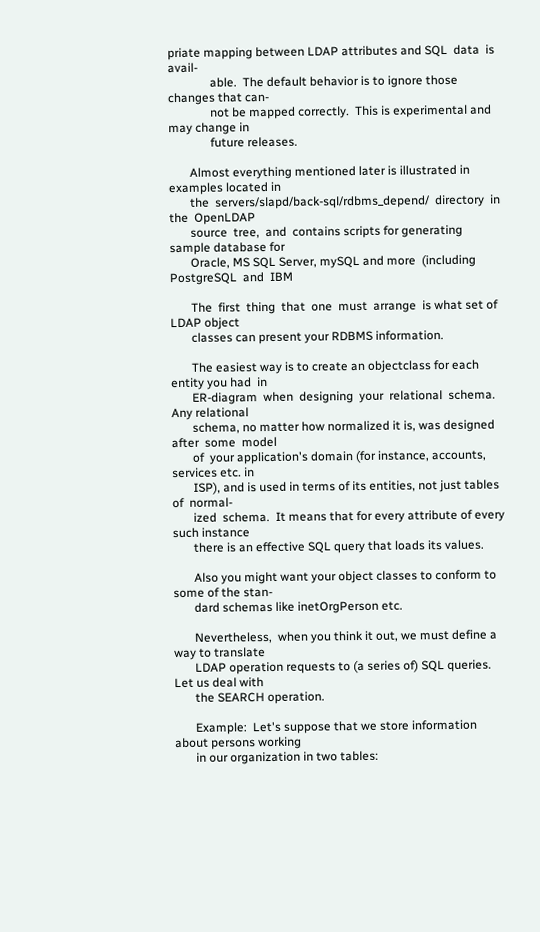priate mapping between LDAP attributes and SQL  data  is  avail-
              able.  The default behavior is to ignore those changes that can-
              not be mapped correctly.  This is experimental and may change in
              future releases.

       Almost everything mentioned later is illustrated in examples located in
       the  servers/slapd/back-sql/rdbms_depend/  directory  in  the  OpenLDAP
       source  tree,  and  contains scripts for generating sample database for
       Oracle, MS SQL Server, mySQL and more  (including  PostgreSQL  and  IBM

       The  first  thing  that  one  must  arrange  is what set of LDAP object
       classes can present your RDBMS information.

       The easiest way is to create an objectclass for each entity you had  in
       ER-diagram  when  designing  your  relational  schema.   Any relational
       schema, no matter how normalized it is, was designed after  some  model
       of  your application's domain (for instance, accounts, services etc. in
       ISP), and is used in terms of its entities, not just tables of  normal-
       ized  schema.  It means that for every attribute of every such instance
       there is an effective SQL query that loads its values.

       Also you might want your object classes to conform to some of the stan-
       dard schemas like inetOrgPerson etc.

       Nevertheless,  when you think it out, we must define a way to translate
       LDAP operation requests to (a series of) SQL queries.  Let us deal with
       the SEARCH operation.

       Example:  Let's suppose that we store information about persons working
       in our organization in two tables: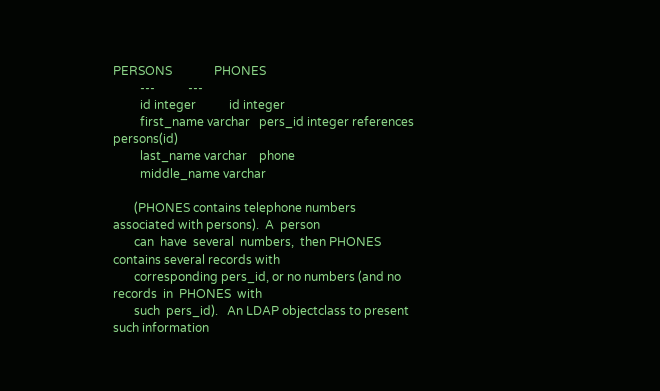PERSONS              PHONES
         ---           ---
         id integer           id integer
         first_name varchar   pers_id integer references persons(id)
         last_name varchar    phone
         middle_name varchar

       (PHONES contains telephone numbers associated with persons).  A  person
       can  have  several  numbers,  then PHONES contains several records with
       corresponding pers_id, or no numbers (and no  records  in  PHONES  with
       such  pers_id).   An LDAP objectclass to present such information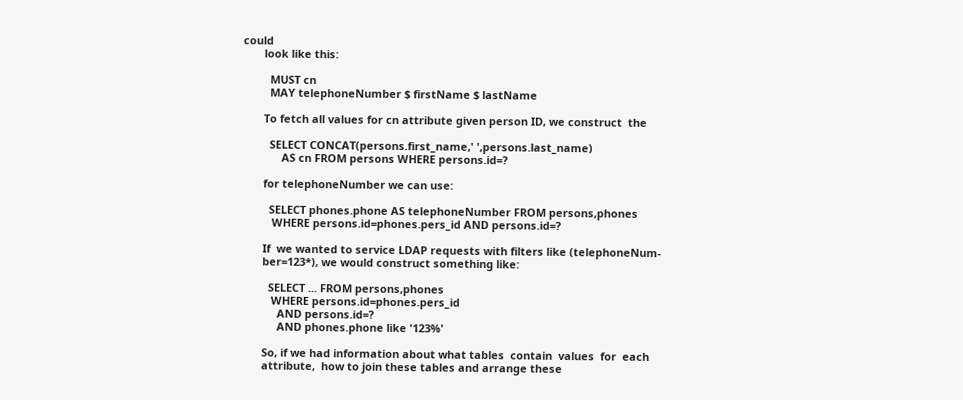could
       look like this:

         MUST cn
         MAY telephoneNumber $ firstName $ lastName

       To fetch all values for cn attribute given person ID, we construct  the

         SELECT CONCAT(persons.first_name,' ',persons.last_name)
             AS cn FROM persons WHERE persons.id=?

       for telephoneNumber we can use:

         SELECT phones.phone AS telephoneNumber FROM persons,phones
          WHERE persons.id=phones.pers_id AND persons.id=?

       If  we wanted to service LDAP requests with filters like (telephoneNum-
       ber=123*), we would construct something like:

         SELECT ... FROM persons,phones
          WHERE persons.id=phones.pers_id
            AND persons.id=?
            AND phones.phone like '123%'

       So, if we had information about what tables  contain  values  for  each
       attribute,  how to join these tables and arrange these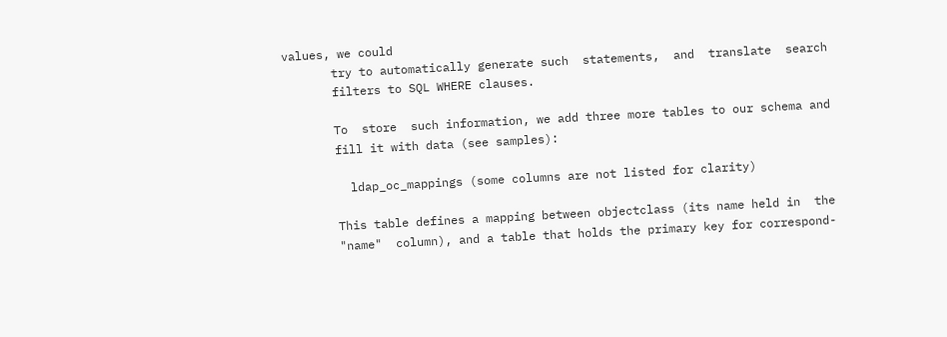values, we could
       try to automatically generate such  statements,  and  translate  search
       filters to SQL WHERE clauses.

       To  store  such information, we add three more tables to our schema and
       fill it with data (see samples):

         ldap_oc_mappings (some columns are not listed for clarity)

       This table defines a mapping between objectclass (its name held in  the
       "name"  column), and a table that holds the primary key for correspond-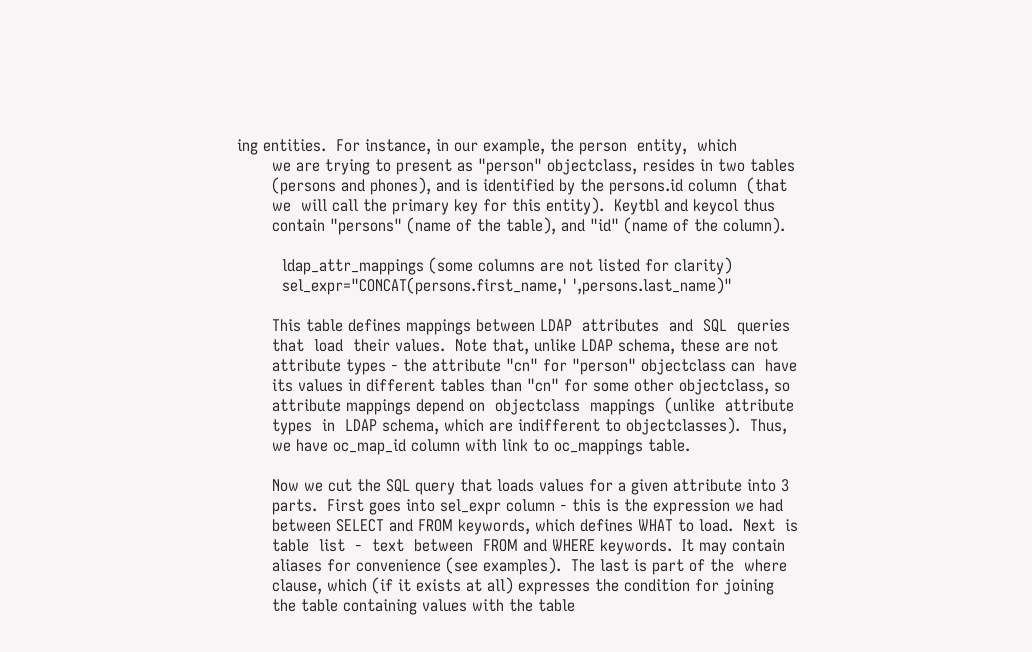ing entities.  For instance, in our example, the person  entity,  which
       we are trying to present as "person" objectclass, resides in two tables
       (persons and phones), and is identified by the persons.id column  (that
       we  will call the primary key for this entity).  Keytbl and keycol thus
       contain "persons" (name of the table), and "id" (name of the column).

         ldap_attr_mappings (some columns are not listed for clarity)
         sel_expr="CONCAT(persons.first_name,' ',persons.last_name)"

       This table defines mappings between LDAP  attributes  and  SQL  queries
       that  load  their values.  Note that, unlike LDAP schema, these are not
       attribute types - the attribute "cn" for "person" objectclass can  have
       its values in different tables than "cn" for some other objectclass, so
       attribute mappings depend on  objectclass  mappings  (unlike  attribute
       types  in  LDAP schema, which are indifferent to objectclasses).  Thus,
       we have oc_map_id column with link to oc_mappings table.

       Now we cut the SQL query that loads values for a given attribute into 3
       parts.  First goes into sel_expr column - this is the expression we had
       between SELECT and FROM keywords, which defines WHAT to load.  Next  is
       table  list  -  text  between  FROM and WHERE keywords.  It may contain
       aliases for convenience (see examples).  The last is part of the  where
       clause, which (if it exists at all) expresses the condition for joining
       the table containing values with the table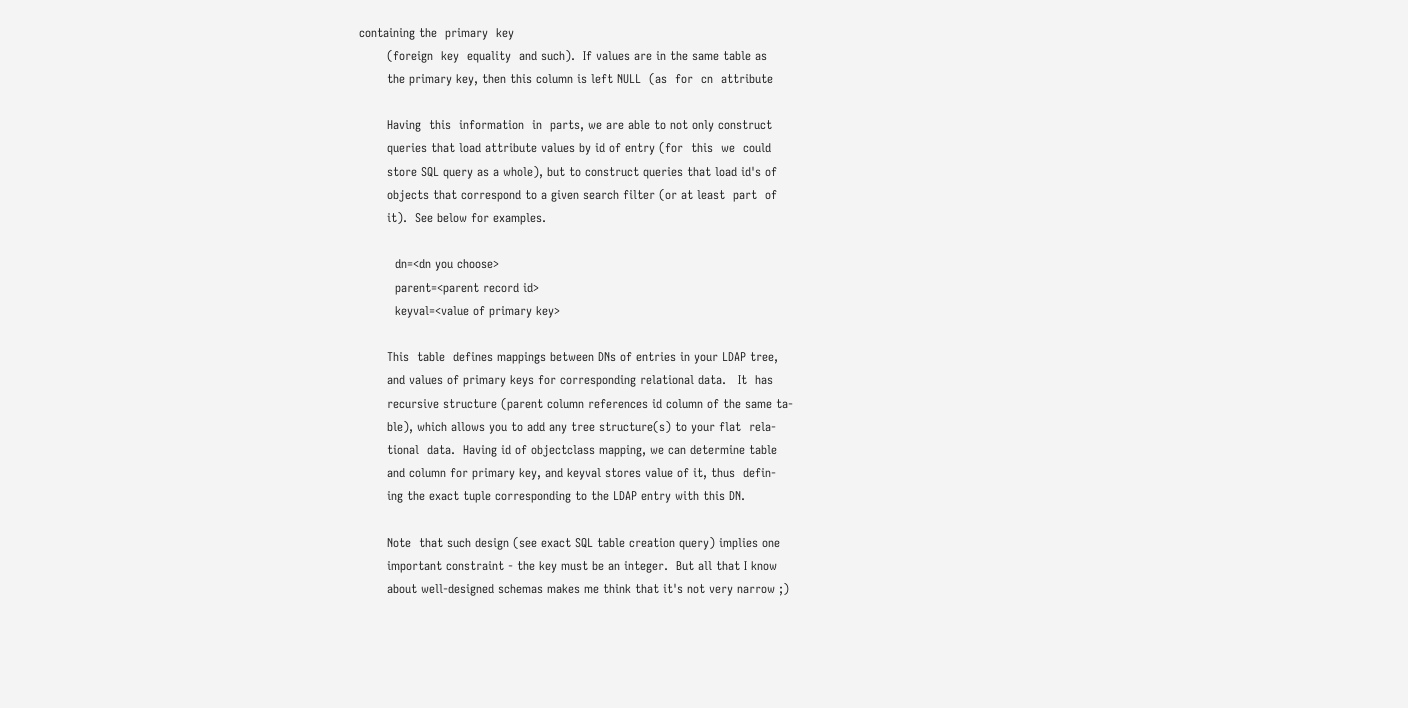containing the  primary  key
       (foreign  key  equality  and such).  If values are in the same table as
       the primary key, then this column is left NULL  (as  for  cn  attribute

       Having  this  information  in  parts, we are able to not only construct
       queries that load attribute values by id of entry (for  this  we  could
       store SQL query as a whole), but to construct queries that load id's of
       objects that correspond to a given search filter (or at least  part  of
       it).  See below for examples.

         dn=<dn you choose>
         parent=<parent record id>
         keyval=<value of primary key>

       This  table  defines mappings between DNs of entries in your LDAP tree,
       and values of primary keys for corresponding relational data.   It  has
       recursive structure (parent column references id column of the same ta-
       ble), which allows you to add any tree structure(s) to your flat  rela-
       tional  data.  Having id of objectclass mapping, we can determine table
       and column for primary key, and keyval stores value of it, thus  defin-
       ing the exact tuple corresponding to the LDAP entry with this DN.

       Note  that such design (see exact SQL table creation query) implies one
       important constraint - the key must be an integer.  But all that I know
       about well-designed schemas makes me think that it's not very narrow ;)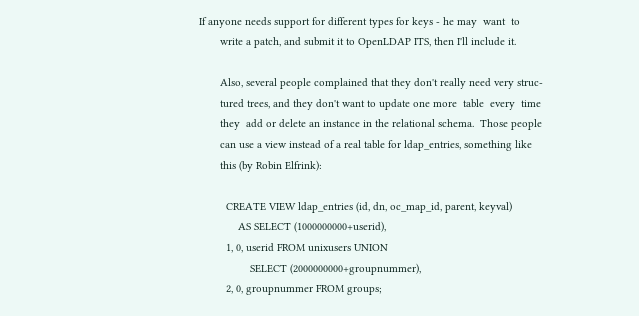If anyone needs support for different types for keys - he may  want  to
       write a patch, and submit it to OpenLDAP ITS, then I'll include it.

       Also, several people complained that they don't really need very struc-
       tured trees, and they don't want to update one more  table  every  time
       they  add or delete an instance in the relational schema.  Those people
       can use a view instead of a real table for ldap_entries, something like
       this (by Robin Elfrink):

         CREATE VIEW ldap_entries (id, dn, oc_map_id, parent, keyval)
             AS SELECT (1000000000+userid),
         1, 0, userid FROM unixusers UNION
                 SELECT (2000000000+groupnummer),
         2, 0, groupnummer FROM groups;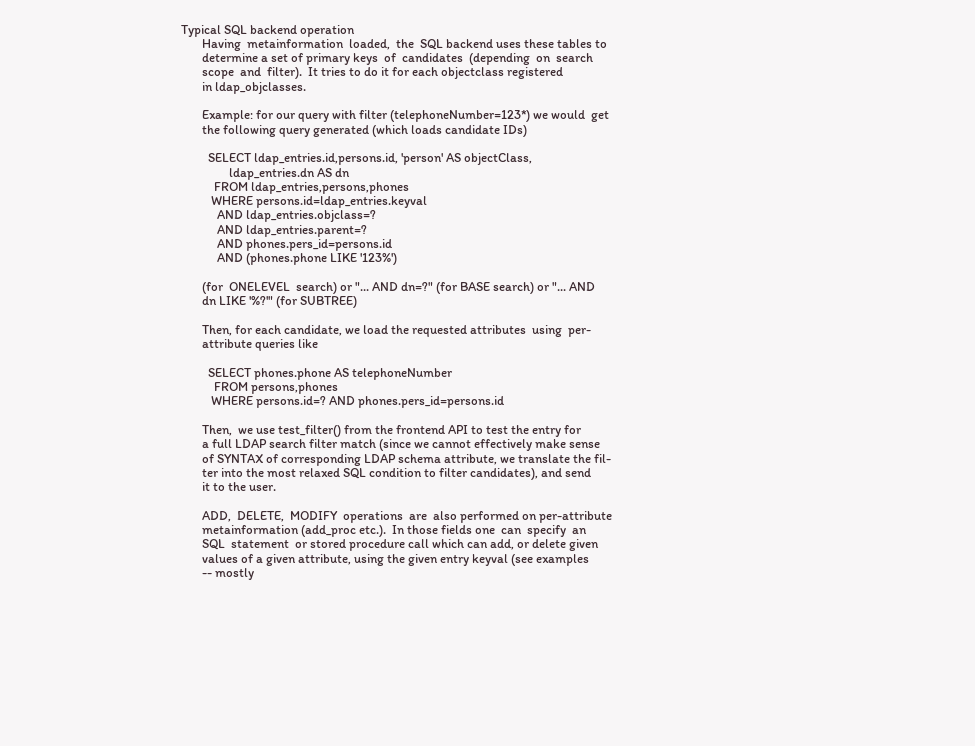Typical SQL backend operation
       Having  metainformation  loaded,  the  SQL backend uses these tables to
       determine a set of primary keys  of  candidates  (depending  on  search
       scope  and  filter).  It tries to do it for each objectclass registered
       in ldap_objclasses.

       Example: for our query with filter (telephoneNumber=123*) we would  get
       the following query generated (which loads candidate IDs)

         SELECT ldap_entries.id,persons.id, 'person' AS objectClass,
                ldap_entries.dn AS dn
           FROM ldap_entries,persons,phones
          WHERE persons.id=ldap_entries.keyval
            AND ldap_entries.objclass=?
            AND ldap_entries.parent=?
            AND phones.pers_id=persons.id
            AND (phones.phone LIKE '123%')

       (for  ONELEVEL  search) or "... AND dn=?" (for BASE search) or "... AND
       dn LIKE '%?'" (for SUBTREE)

       Then, for each candidate, we load the requested attributes  using  per-
       attribute queries like

         SELECT phones.phone AS telephoneNumber
           FROM persons,phones
          WHERE persons.id=? AND phones.pers_id=persons.id

       Then,  we use test_filter() from the frontend API to test the entry for
       a full LDAP search filter match (since we cannot effectively make sense
       of SYNTAX of corresponding LDAP schema attribute, we translate the fil-
       ter into the most relaxed SQL condition to filter candidates), and send
       it to the user.

       ADD,  DELETE,  MODIFY  operations  are  also performed on per-attribute
       metainformation (add_proc etc.).  In those fields one  can  specify  an
       SQL  statement  or stored procedure call which can add, or delete given
       values of a given attribute, using the given entry keyval (see examples
       -- mostly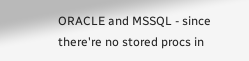ORACLE and MSSQL - since there're no stored procs in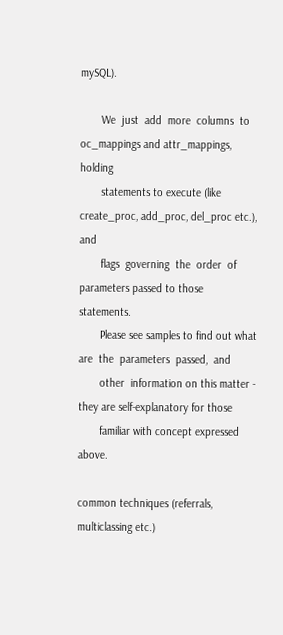mySQL).

       We  just  add  more  columns  to oc_mappings and attr_mappings, holding
       statements to execute (like create_proc, add_proc, del_proc etc.),  and
       flags  governing  the  order  of parameters passed to those statements.
       Please see samples to find out what  are  the  parameters  passed,  and
       other  information on this matter - they are self-explanatory for those
       familiar with concept expressed above.

common techniques (referrals, multiclassing etc.)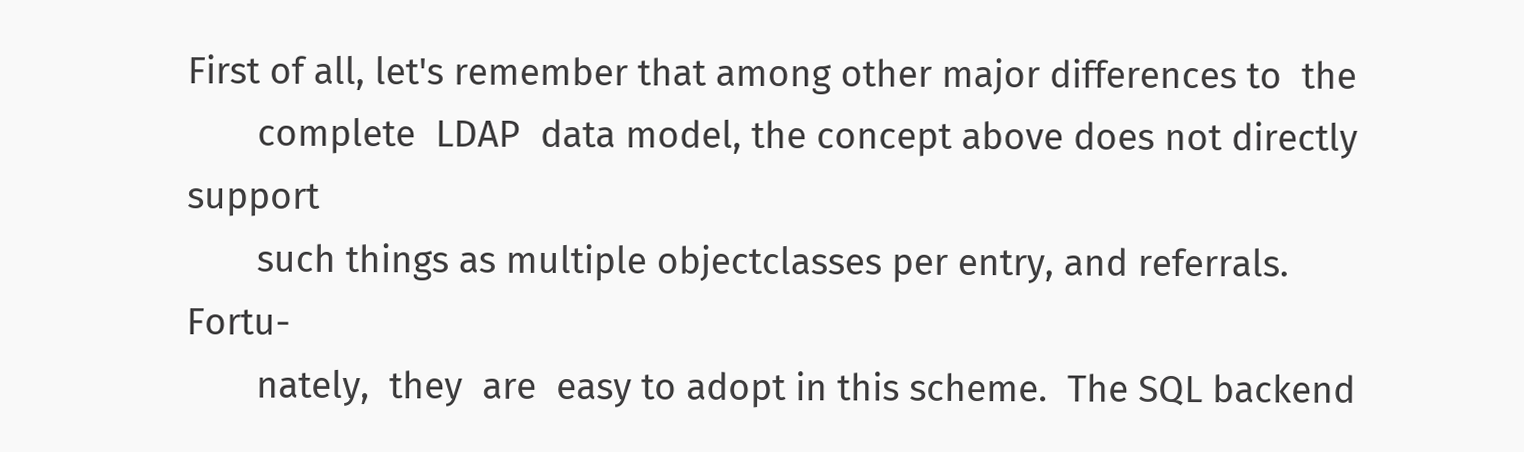First of all, let's remember that among other major differences to  the
       complete  LDAP  data model, the concept above does not directly support
       such things as multiple objectclasses per entry, and referrals.  Fortu-
       nately,  they  are  easy to adopt in this scheme.  The SQL backend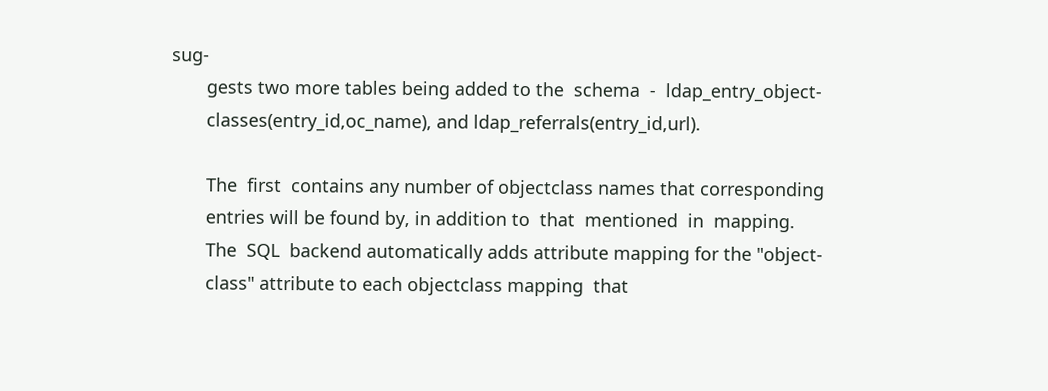sug-
       gests two more tables being added to the  schema  -  ldap_entry_object-
       classes(entry_id,oc_name), and ldap_referrals(entry_id,url).

       The  first  contains any number of objectclass names that corresponding
       entries will be found by, in addition to  that  mentioned  in  mapping.
       The  SQL  backend automatically adds attribute mapping for the "object-
       class" attribute to each objectclass mapping  that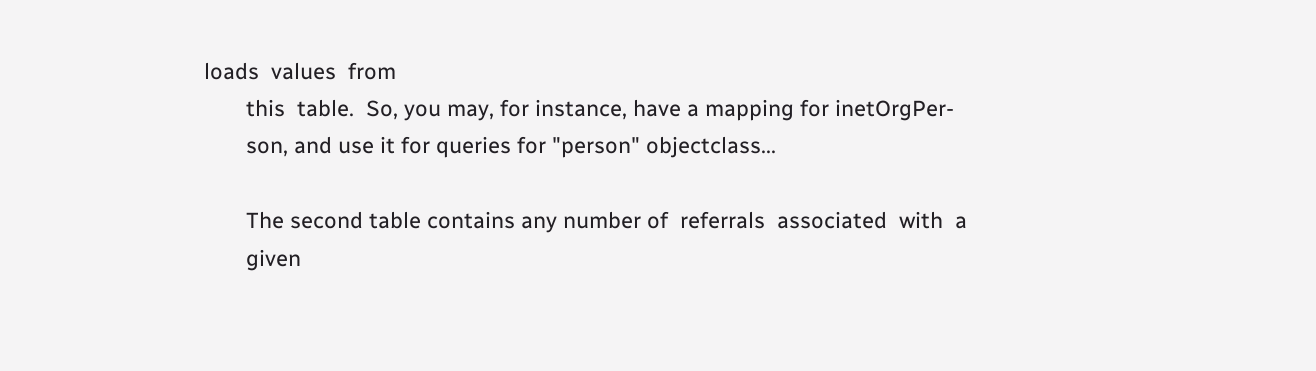loads  values  from
       this  table.  So, you may, for instance, have a mapping for inetOrgPer-
       son, and use it for queries for "person" objectclass...

       The second table contains any number of  referrals  associated  with  a
       given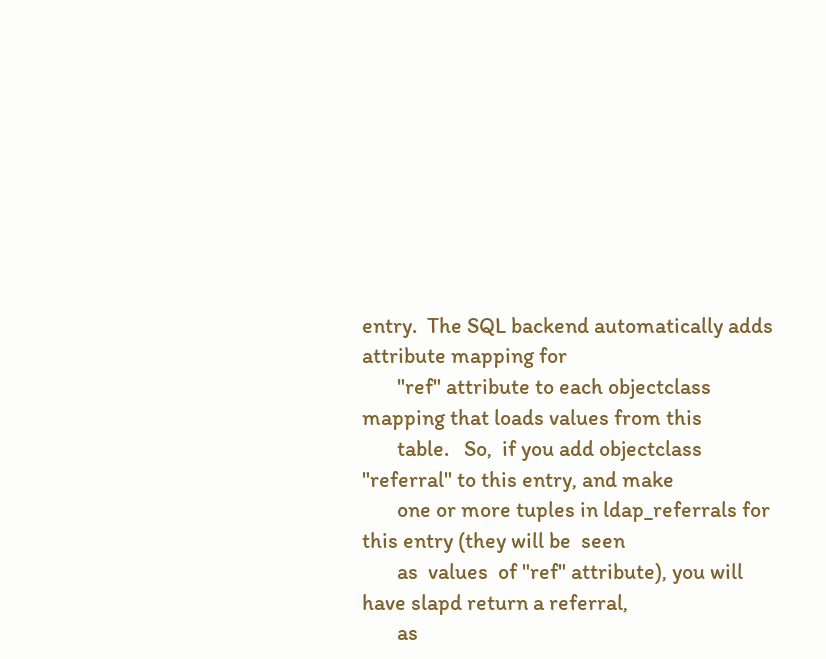entry.  The SQL backend automatically adds attribute mapping for
       "ref" attribute to each objectclass mapping that loads values from this
       table.   So,  if you add objectclass "referral" to this entry, and make
       one or more tuples in ldap_referrals for this entry (they will be  seen
       as  values  of "ref" attribute), you will have slapd return a referral,
       as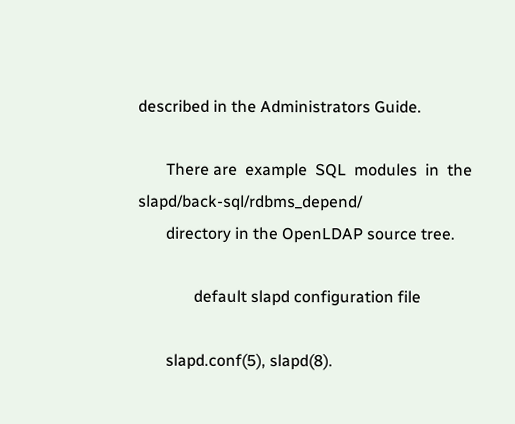described in the Administrators Guide.

       There are  example  SQL  modules  in  the  slapd/back-sql/rdbms_depend/
       directory in the OpenLDAP source tree.

              default slapd configuration file

       slapd.conf(5), slapd(8).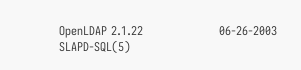OpenLDAP 2.1.22                   06-26-2003                      SLAPD-SQL(5)